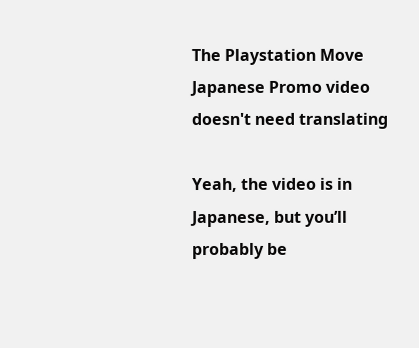The Playstation Move Japanese Promo video doesn't need translating

Yeah, the video is in Japanese, but you’ll probably be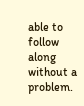able to follow along without a problem.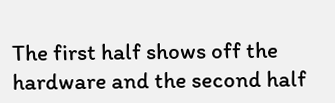The first half shows off the hardware and the second half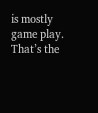is mostly game play. That’s the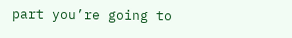part you’re going to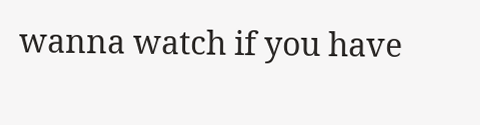wanna watch if you have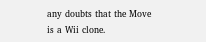any doubts that the Move is a Wii clone.